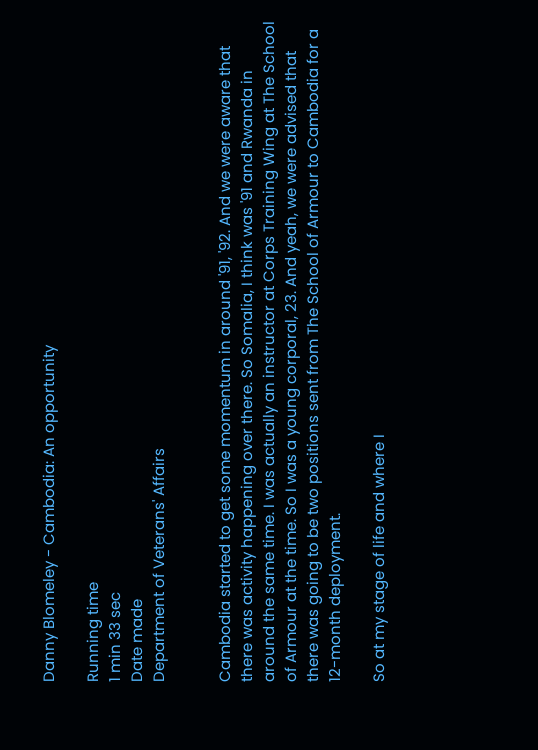Danny Blomeley - Cambodia: An opportunity

Running time
1 min 33 sec
Date made
Department of Veterans' Affairs


Cambodia started to get some momentum in around '91, '92. And we were aware that there was activity happening over there. So Somalia, I think was '91 and Rwanda in around the same time. I was actually an instructor at Corps Training Wing at The School of Armour at the time. So I was a young corporal, 23. And yeah, we were advised that there was going to be two positions sent from The School of Armour to Cambodia for a 12-month deployment.

So at my stage of life and where I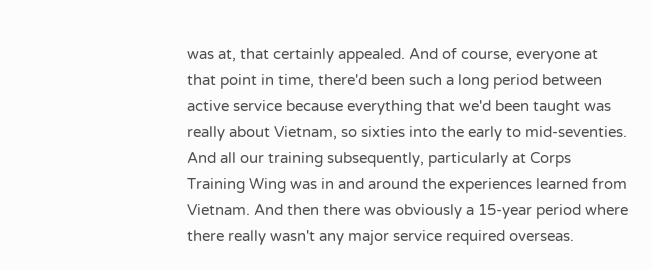was at, that certainly appealed. And of course, everyone at that point in time, there'd been such a long period between active service because everything that we'd been taught was really about Vietnam, so sixties into the early to mid-seventies. And all our training subsequently, particularly at Corps Training Wing was in and around the experiences learned from Vietnam. And then there was obviously a 15-year period where there really wasn't any major service required overseas.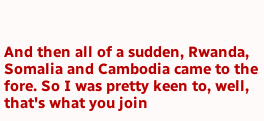And then all of a sudden, Rwanda, Somalia and Cambodia came to the fore. So I was pretty keen to, well, that's what you join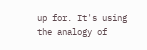up for. It's using the analogy of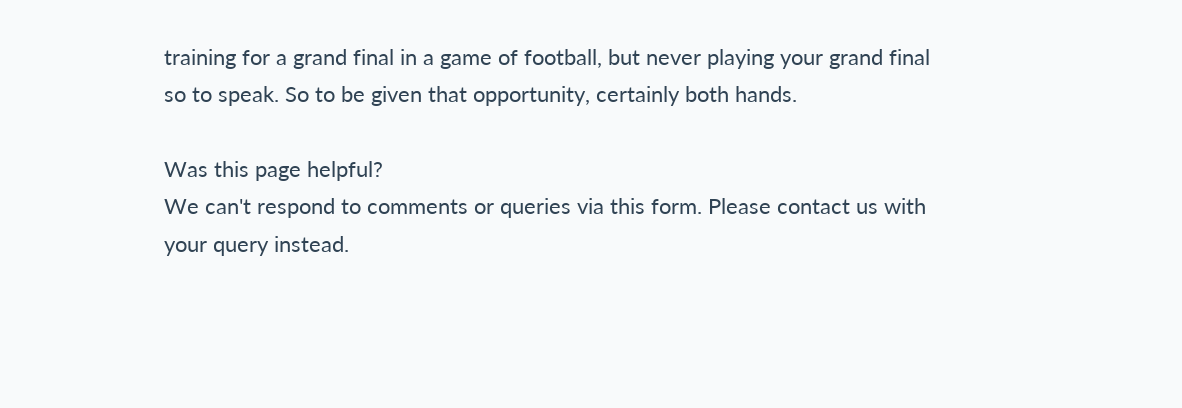training for a grand final in a game of football, but never playing your grand final so to speak. So to be given that opportunity, certainly both hands.

Was this page helpful?
We can't respond to comments or queries via this form. Please contact us with your query instead.